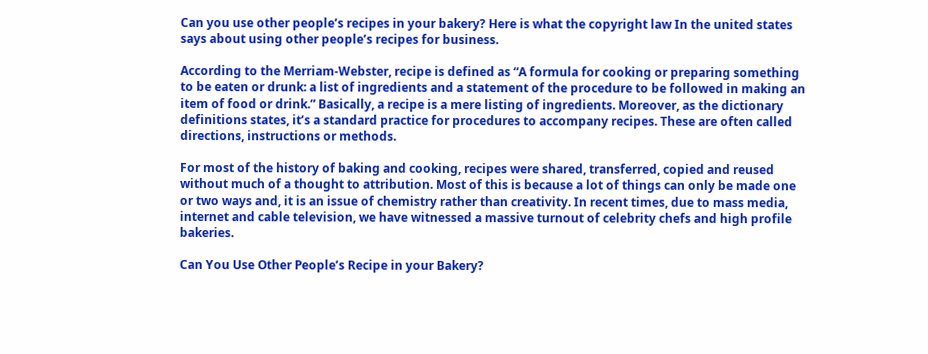Can you use other people’s recipes in your bakery? Here is what the copyright law In the united states says about using other people’s recipes for business.

According to the Merriam-Webster, recipe is defined as “A formula for cooking or preparing something to be eaten or drunk: a list of ingredients and a statement of the procedure to be followed in making an item of food or drink.” Basically, a recipe is a mere listing of ingredients. Moreover, as the dictionary definitions states, it’s a standard practice for procedures to accompany recipes. These are often called directions, instructions or methods.

For most of the history of baking and cooking, recipes were shared, transferred, copied and reused without much of a thought to attribution. Most of this is because a lot of things can only be made one or two ways and, it is an issue of chemistry rather than creativity. In recent times, due to mass media, internet and cable television, we have witnessed a massive turnout of celebrity chefs and high profile bakeries.

Can You Use Other People’s Recipe in your Bakery?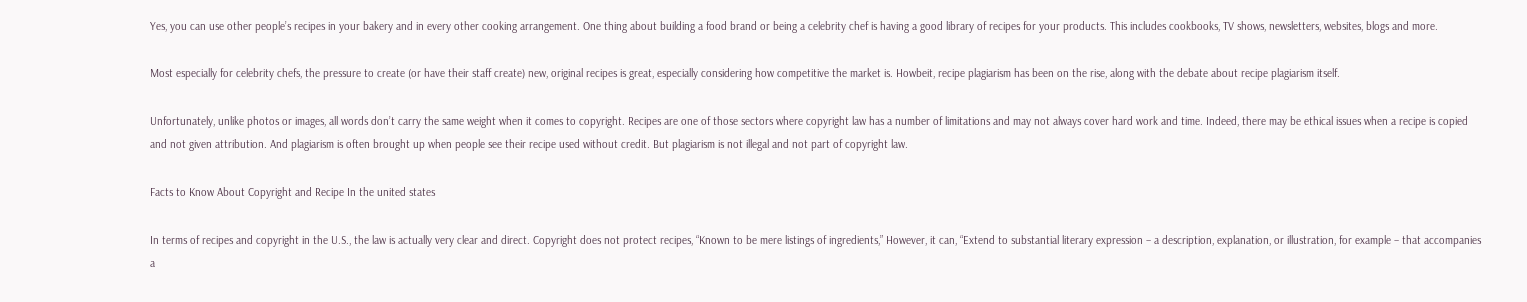Yes, you can use other people’s recipes in your bakery and in every other cooking arrangement. One thing about building a food brand or being a celebrity chef is having a good library of recipes for your products. This includes cookbooks, TV shows, newsletters, websites, blogs and more.

Most especially for celebrity chefs, the pressure to create (or have their staff create) new, original recipes is great, especially considering how competitive the market is. Howbeit, recipe plagiarism has been on the rise, along with the debate about recipe plagiarism itself.

Unfortunately, unlike photos or images, all words don’t carry the same weight when it comes to copyright. Recipes are one of those sectors where copyright law has a number of limitations and may not always cover hard work and time. Indeed, there may be ethical issues when a recipe is copied and not given attribution. And plagiarism is often brought up when people see their recipe used without credit. But plagiarism is not illegal and not part of copyright law.

Facts to Know About Copyright and Recipe In the united states

In terms of recipes and copyright in the U.S., the law is actually very clear and direct. Copyright does not protect recipes, “Known to be mere listings of ingredients,” However, it can, “Extend to substantial literary expression – a description, explanation, or illustration, for example – that accompanies a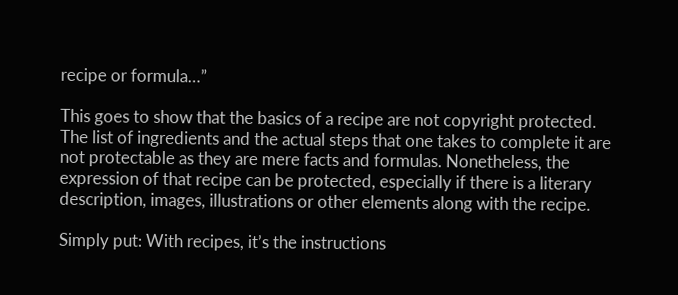recipe or formula…”

This goes to show that the basics of a recipe are not copyright protected. The list of ingredients and the actual steps that one takes to complete it are not protectable as they are mere facts and formulas. Nonetheless, the expression of that recipe can be protected, especially if there is a literary description, images, illustrations or other elements along with the recipe.

Simply put: With recipes, it’s the instructions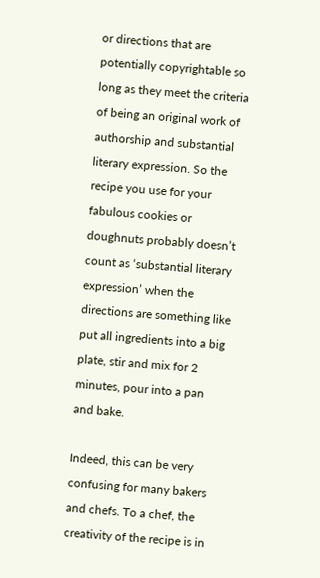or directions that are potentially copyrightable so long as they meet the criteria of being an original work of authorship and substantial literary expression. So the recipe you use for your fabulous cookies or doughnuts probably doesn’t count as ‘substantial literary expression’ when the directions are something like put all ingredients into a big plate, stir and mix for 2 minutes, pour into a pan and bake.

Indeed, this can be very confusing for many bakers and chefs. To a chef, the creativity of the recipe is in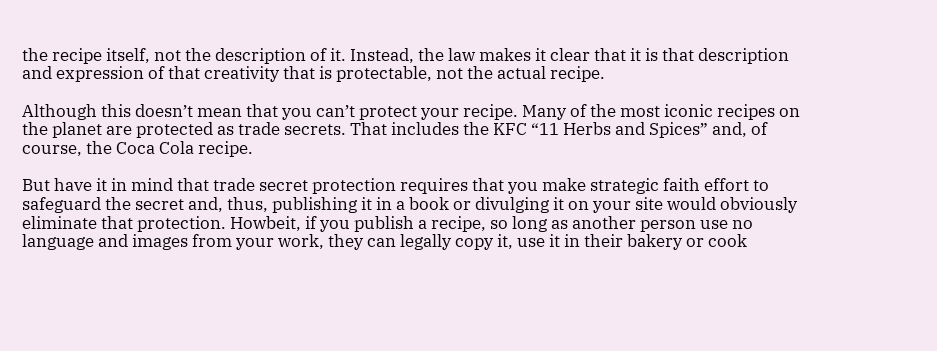the recipe itself, not the description of it. Instead, the law makes it clear that it is that description and expression of that creativity that is protectable, not the actual recipe.

Although this doesn’t mean that you can’t protect your recipe. Many of the most iconic recipes on the planet are protected as trade secrets. That includes the KFC “11 Herbs and Spices” and, of course, the Coca Cola recipe.

But have it in mind that trade secret protection requires that you make strategic faith effort to safeguard the secret and, thus, publishing it in a book or divulging it on your site would obviously eliminate that protection. Howbeit, if you publish a recipe, so long as another person use no language and images from your work, they can legally copy it, use it in their bakery or cook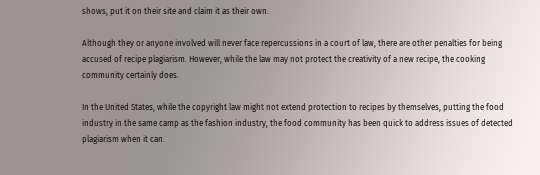shows, put it on their site and claim it as their own.

Although they or anyone involved will never face repercussions in a court of law, there are other penalties for being accused of recipe plagiarism. However, while the law may not protect the creativity of a new recipe, the cooking community certainly does.

In the United States, while the copyright law might not extend protection to recipes by themselves, putting the food industry in the same camp as the fashion industry, the food community has been quick to address issues of detected plagiarism when it can.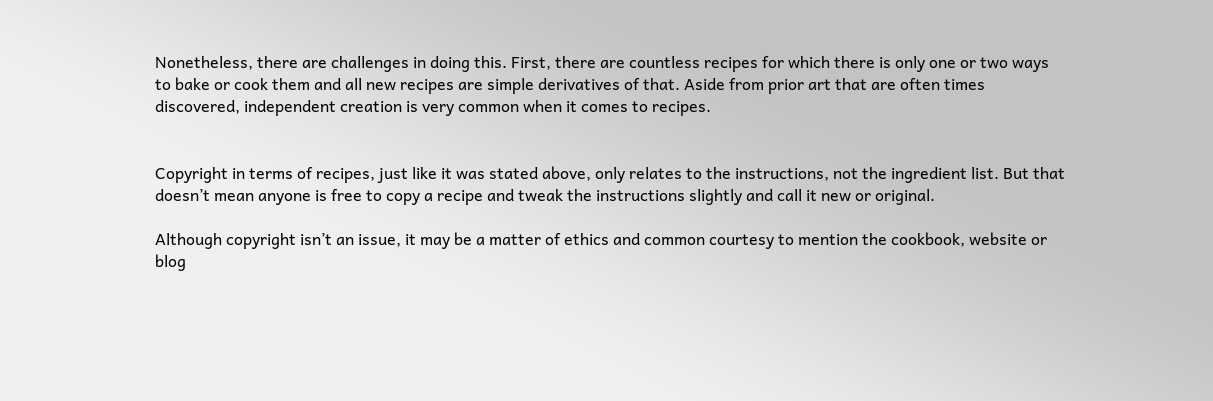Nonetheless, there are challenges in doing this. First, there are countless recipes for which there is only one or two ways to bake or cook them and all new recipes are simple derivatives of that. Aside from prior art that are often times discovered, independent creation is very common when it comes to recipes.


Copyright in terms of recipes, just like it was stated above, only relates to the instructions, not the ingredient list. But that doesn’t mean anyone is free to copy a recipe and tweak the instructions slightly and call it new or original.

Although copyright isn’t an issue, it may be a matter of ethics and common courtesy to mention the cookbook, website or blog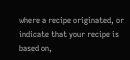where a recipe originated, or indicate that your recipe is based on,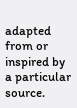adapted from or inspired by a particular source.